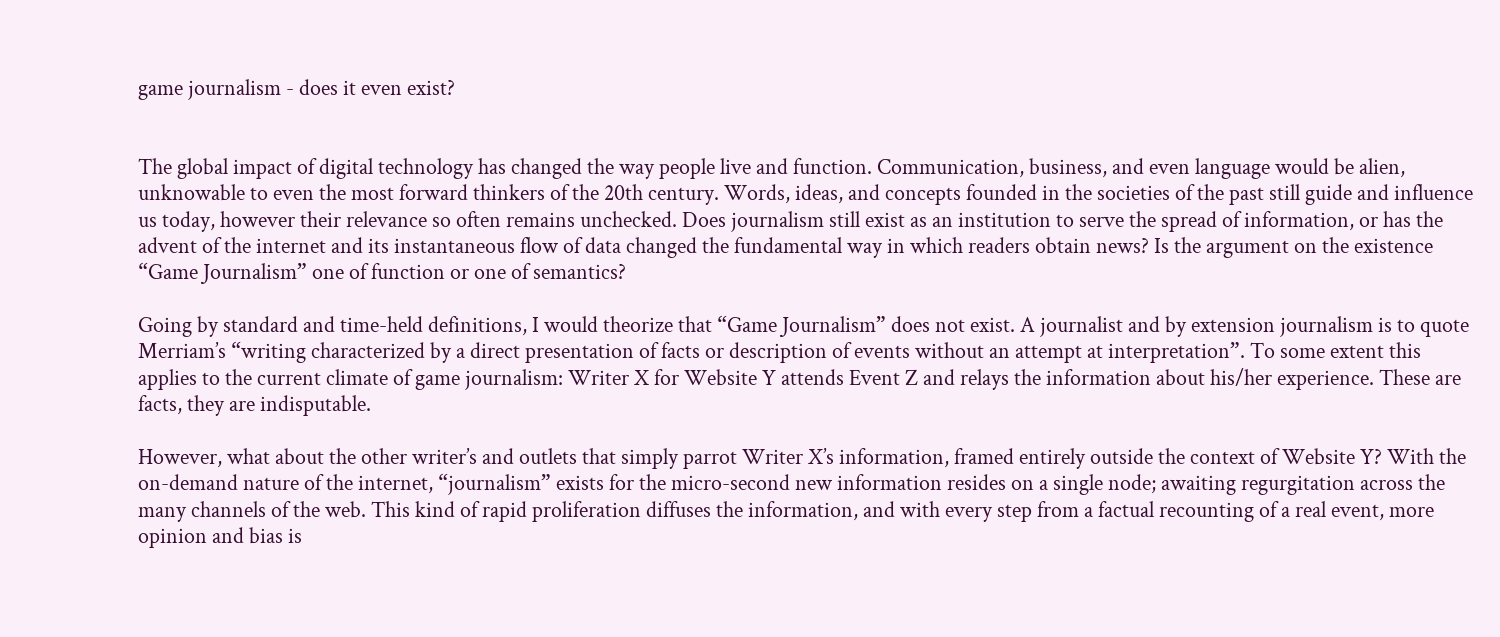game journalism - does it even exist?


The global impact of digital technology has changed the way people live and function. Communication, business, and even language would be alien, unknowable to even the most forward thinkers of the 20th century. Words, ideas, and concepts founded in the societies of the past still guide and influence us today, however their relevance so often remains unchecked. Does journalism still exist as an institution to serve the spread of information, or has the advent of the internet and its instantaneous flow of data changed the fundamental way in which readers obtain news? Is the argument on the existence “Game Journalism” one of function or one of semantics?

Going by standard and time-held definitions, I would theorize that “Game Journalism” does not exist. A journalist and by extension journalism is to quote Merriam’s “writing characterized by a direct presentation of facts or description of events without an attempt at interpretation”. To some extent this applies to the current climate of game journalism: Writer X for Website Y attends Event Z and relays the information about his/her experience. These are facts, they are indisputable.

However, what about the other writer’s and outlets that simply parrot Writer X’s information, framed entirely outside the context of Website Y? With the on-demand nature of the internet, “journalism” exists for the micro-second new information resides on a single node; awaiting regurgitation across the many channels of the web. This kind of rapid proliferation diffuses the information, and with every step from a factual recounting of a real event, more opinion and bias is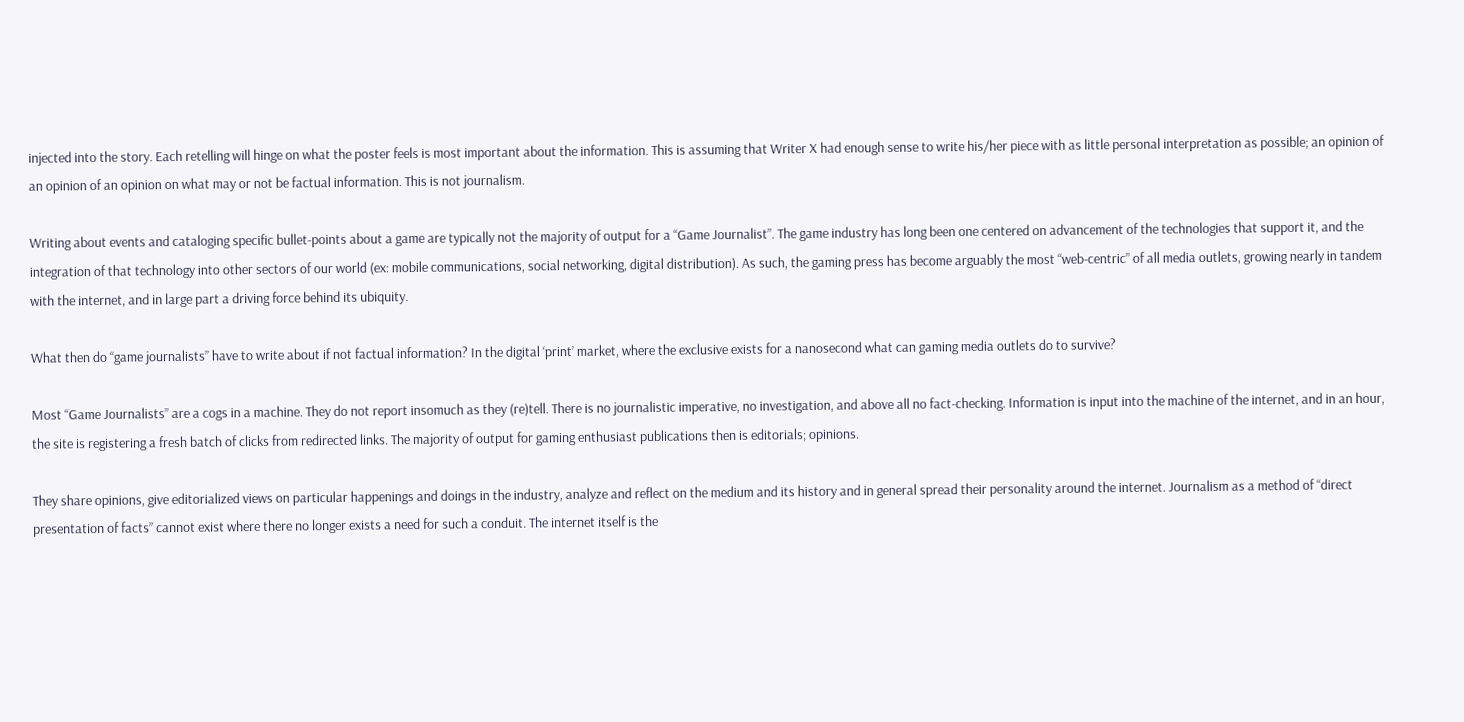injected into the story. Each retelling will hinge on what the poster feels is most important about the information. This is assuming that Writer X had enough sense to write his/her piece with as little personal interpretation as possible; an opinion of an opinion of an opinion on what may or not be factual information. This is not journalism.

Writing about events and cataloging specific bullet-points about a game are typically not the majority of output for a “Game Journalist”. The game industry has long been one centered on advancement of the technologies that support it, and the integration of that technology into other sectors of our world (ex: mobile communications, social networking, digital distribution). As such, the gaming press has become arguably the most “web-centric” of all media outlets, growing nearly in tandem with the internet, and in large part a driving force behind its ubiquity.

What then do “game journalists” have to write about if not factual information? In the digital ‘print’ market, where the exclusive exists for a nanosecond what can gaming media outlets do to survive?

Most “Game Journalists” are a cogs in a machine. They do not report insomuch as they (re)tell. There is no journalistic imperative, no investigation, and above all no fact-checking. Information is input into the machine of the internet, and in an hour, the site is registering a fresh batch of clicks from redirected links. The majority of output for gaming enthusiast publications then is editorials; opinions.

They share opinions, give editorialized views on particular happenings and doings in the industry, analyze and reflect on the medium and its history and in general spread their personality around the internet. Journalism as a method of “direct presentation of facts” cannot exist where there no longer exists a need for such a conduit. The internet itself is the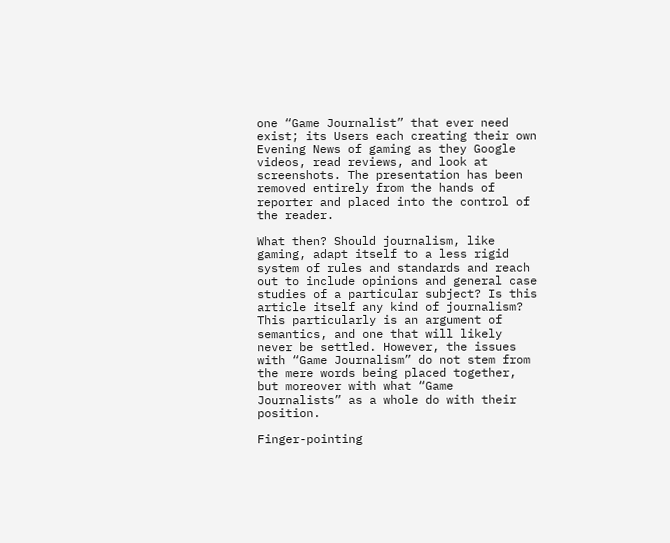one “Game Journalist” that ever need exist; its Users each creating their own Evening News of gaming as they Google videos, read reviews, and look at screenshots. The presentation has been removed entirely from the hands of reporter and placed into the control of the reader.

What then? Should journalism, like gaming, adapt itself to a less rigid system of rules and standards and reach out to include opinions and general case studies of a particular subject? Is this article itself any kind of journalism? This particularly is an argument of semantics, and one that will likely never be settled. However, the issues with “Game Journalism” do not stem from the mere words being placed together, but moreover with what “Game Journalists” as a whole do with their position.

Finger-pointing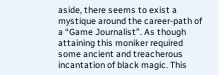aside, there seems to exist a mystique around the career-path of a “Game Journalist”. As though attaining this moniker required some ancient and treacherous incantation of black magic. This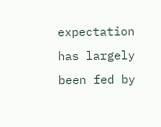expectation has largely been fed by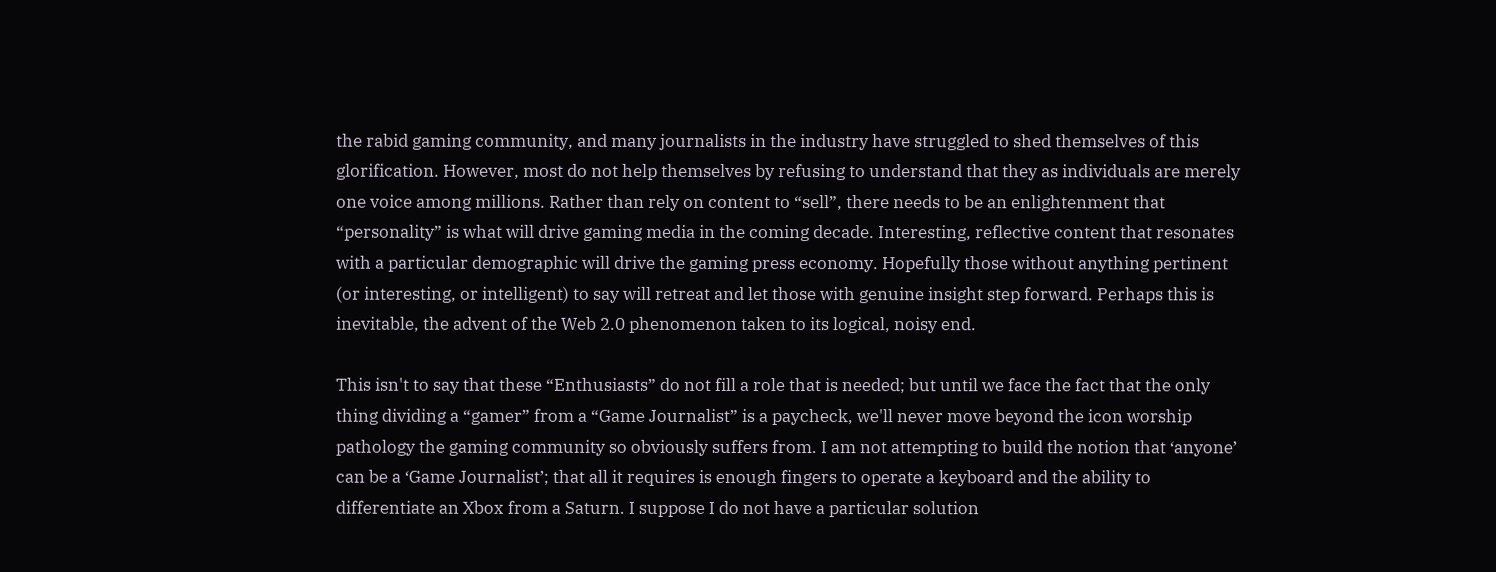the rabid gaming community, and many journalists in the industry have struggled to shed themselves of this glorification. However, most do not help themselves by refusing to understand that they as individuals are merely one voice among millions. Rather than rely on content to “sell”, there needs to be an enlightenment that “personality” is what will drive gaming media in the coming decade. Interesting, reflective content that resonates with a particular demographic will drive the gaming press economy. Hopefully those without anything pertinent (or interesting, or intelligent) to say will retreat and let those with genuine insight step forward. Perhaps this is inevitable, the advent of the Web 2.0 phenomenon taken to its logical, noisy end.

This isn't to say that these “Enthusiasts” do not fill a role that is needed; but until we face the fact that the only thing dividing a “gamer” from a “Game Journalist” is a paycheck, we'll never move beyond the icon worship pathology the gaming community so obviously suffers from. I am not attempting to build the notion that ‘anyone’ can be a ‘Game Journalist’; that all it requires is enough fingers to operate a keyboard and the ability to differentiate an Xbox from a Saturn. I suppose I do not have a particular solution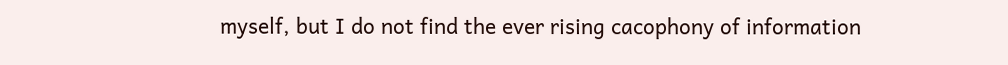myself, but I do not find the ever rising cacophony of information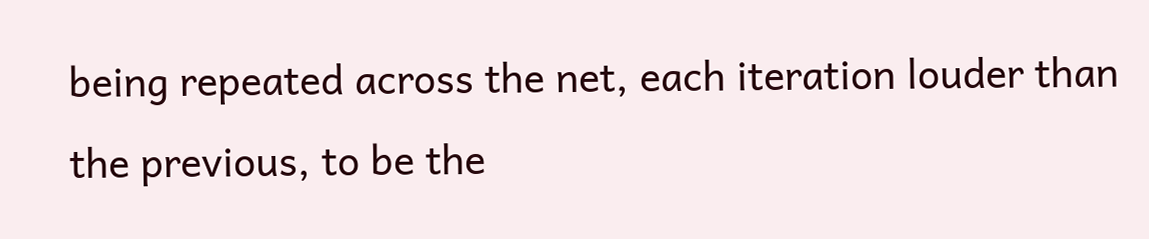being repeated across the net, each iteration louder than the previous, to be the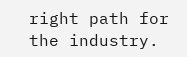right path for the industry.